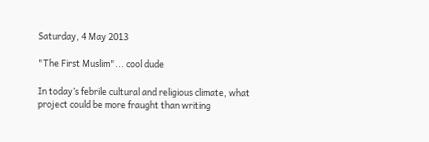Saturday, 4 May 2013

"The First Muslim"... cool dude

In today’s febrile cultural and religious climate, what project could be more fraught than writing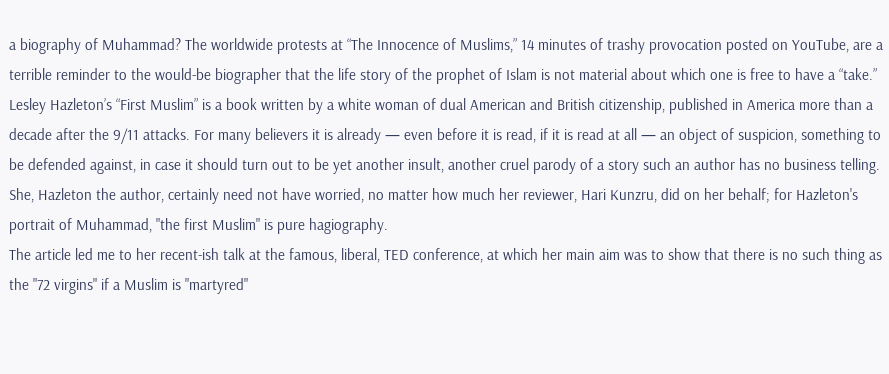a biography of Muhammad? The worldwide protests at “The Innocence of Muslims,” 14 minutes of trashy provocation posted on YouTube, are a terrible reminder to the would-be biographer that the life story of the prophet of Islam is not material about which one is free to have a “take.” Lesley Hazleton’s “First Muslim” is a book written by a white woman of dual American and British citizenship, published in America more than a decade after the 9/11 attacks. For many believers it is already — even before it is read, if it is read at all — an object of suspicion, something to be defended against, in case it should turn out to be yet another insult, another cruel parody of a story such an author has no business telling.
She, Hazleton the author, certainly need not have worried, no matter how much her reviewer, Hari Kunzru, did on her behalf; for Hazleton's portrait of Muhammad, "the first Muslim" is pure hagiography.
The article led me to her recent-ish talk at the famous, liberal, TED conference, at which her main aim was to show that there is no such thing as the "72 virgins" if a Muslim is "martyred"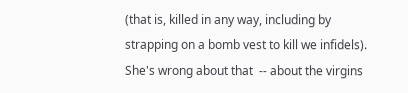(that is, killed in any way, including by strapping on a bomb vest to kill we infidels).
She's wrong about that  -- about the virgins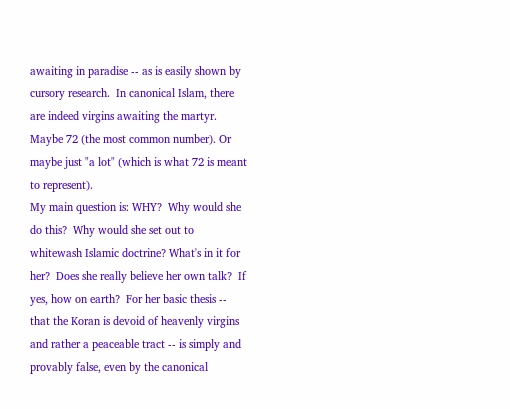awaiting in paradise -- as is easily shown by cursory research.  In canonical Islam, there are indeed virgins awaiting the martyr.  Maybe 72 (the most common number). Or maybe just "a lot" (which is what 72 is meant to represent).
My main question is: WHY?  Why would she do this?  Why would she set out to whitewash Islamic doctrine? What's in it for her?  Does she really believe her own talk?  If yes, how on earth?  For her basic thesis -- that the Koran is devoid of heavenly virgins and rather a peaceable tract -- is simply and provably false, even by the canonical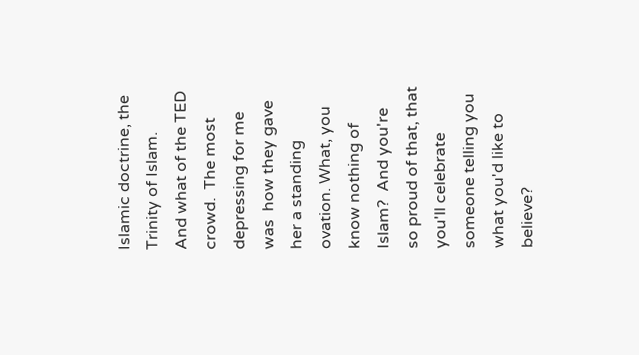Islamic doctrine, the Trinity of Islam.
And what of the TED crowd.  The most depressing for me was  how they gave her a standing ovation. What, you know nothing of Islam?  And you're so proud of that, that you'll celebrate someone telling you what you'd like to believe?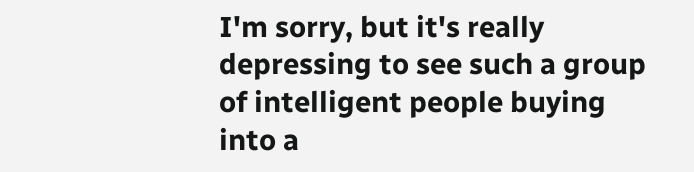I'm sorry, but it's really depressing to see such a group of intelligent people buying into a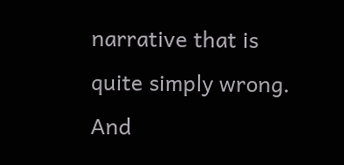narrative that is quite simply wrong.  And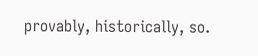provably, historically, so.